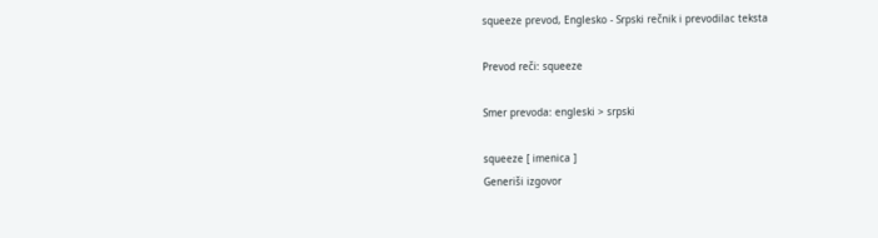squeeze prevod, Englesko - Srpski rečnik i prevodilac teksta

Prevod reči: squeeze

Smer prevoda: engleski > srpski

squeeze [ imenica ]
Generiši izgovor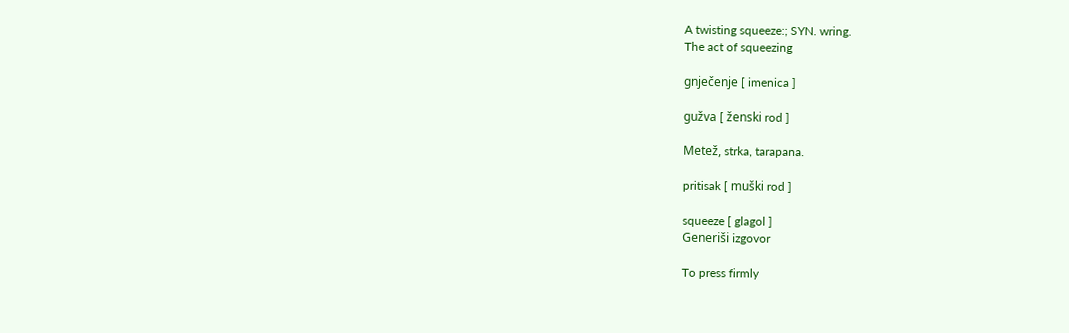A twisting squeeze:; SYN. wring.
The act of squeezing

gnječenje [ imenica ]

gužva [ ženski rod ]

Metež, strka, tarapana.

pritisak [ muški rod ]

squeeze [ glagol ]
Generiši izgovor

To press firmly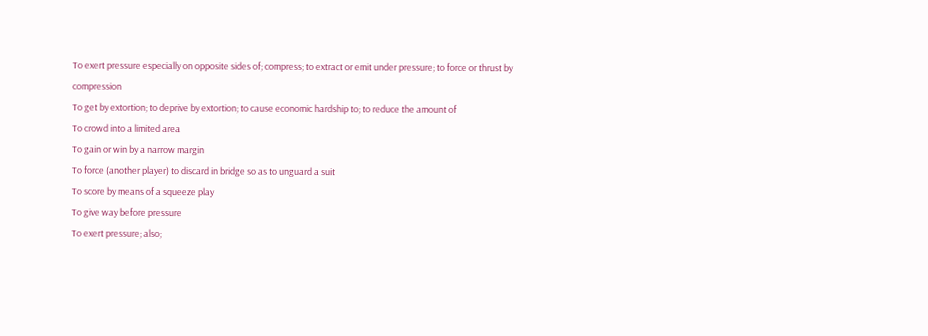To exert pressure especially on opposite sides of; compress; to extract or emit under pressure; to force or thrust by compression
To get by extortion; to deprive by extortion; to cause economic hardship to; to reduce the amount of
To crowd into a limited area
To gain or win by a narrow margin
To force (another player) to discard in bridge so as to unguard a suit
To score by means of a squeeze play
To give way before pressure
To exert pressure; also;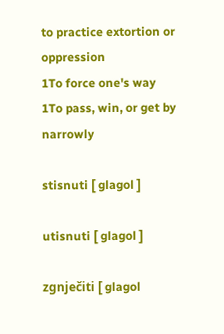to practice extortion or oppression
1To force one's way
1To pass, win, or get by narrowly

stisnuti [ glagol ]

utisnuti [ glagol ]

zgnječiti [ glagol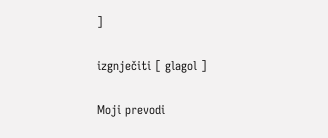]

izgnječiti [ glagol ]

Moji prevodi